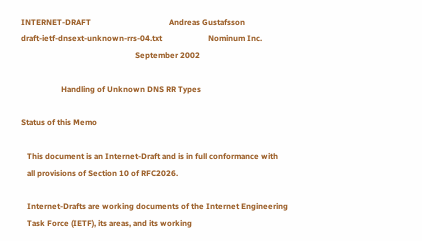INTERNET-DRAFT                                       Andreas Gustafsson
draft-ietf-dnsext-unknown-rrs-04.txt                       Nominum Inc.
                                                         September 2002

                    Handling of Unknown DNS RR Types

Status of this Memo

   This document is an Internet-Draft and is in full conformance with
   all provisions of Section 10 of RFC2026.

   Internet-Drafts are working documents of the Internet Engineering
   Task Force (IETF), its areas, and its working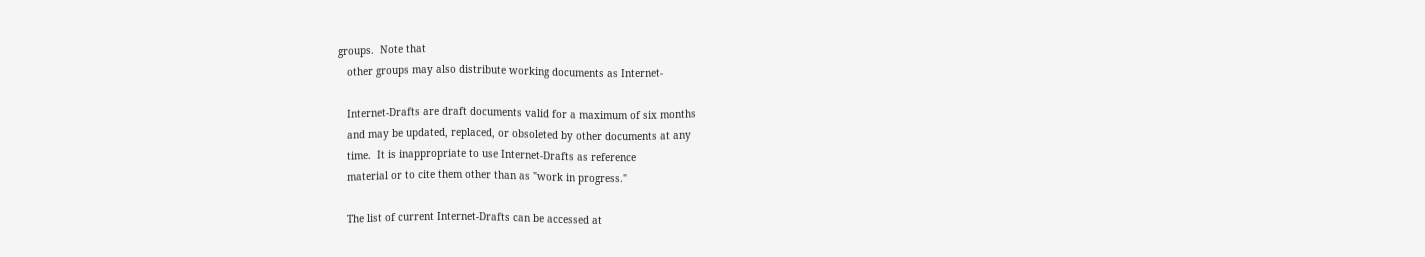groups.  Note that
   other groups may also distribute working documents as Internet-

   Internet-Drafts are draft documents valid for a maximum of six months
   and may be updated, replaced, or obsoleted by other documents at any
   time.  It is inappropriate to use Internet-Drafts as reference
   material or to cite them other than as "work in progress."

   The list of current Internet-Drafts can be accessed at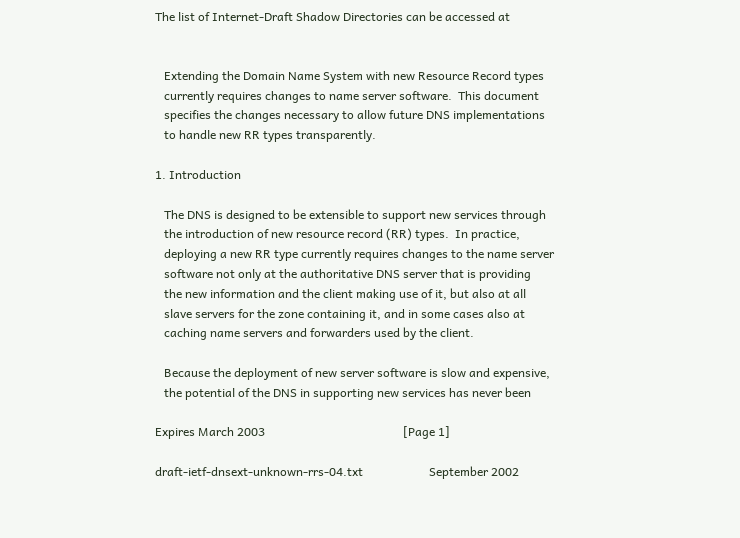The list of Internet-Draft Shadow Directories can be accessed at


   Extending the Domain Name System with new Resource Record types
   currently requires changes to name server software.  This document
   specifies the changes necessary to allow future DNS implementations
   to handle new RR types transparently.

1. Introduction

   The DNS is designed to be extensible to support new services through
   the introduction of new resource record (RR) types.  In practice,
   deploying a new RR type currently requires changes to the name server
   software not only at the authoritative DNS server that is providing
   the new information and the client making use of it, but also at all
   slave servers for the zone containing it, and in some cases also at
   caching name servers and forwarders used by the client.

   Because the deployment of new server software is slow and expensive,
   the potential of the DNS in supporting new services has never been

Expires March 2003                                              [Page 1]

draft-ietf-dnsext-unknown-rrs-04.txt                      September 2002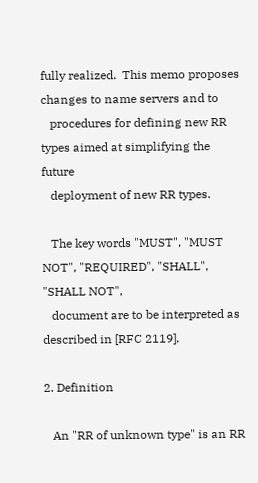fully realized.  This memo proposes changes to name servers and to
   procedures for defining new RR types aimed at simplifying the future
   deployment of new RR types.

   The key words "MUST", "MUST NOT", "REQUIRED", "SHALL", "SHALL NOT",
   document are to be interpreted as described in [RFC 2119].

2. Definition

   An "RR of unknown type" is an RR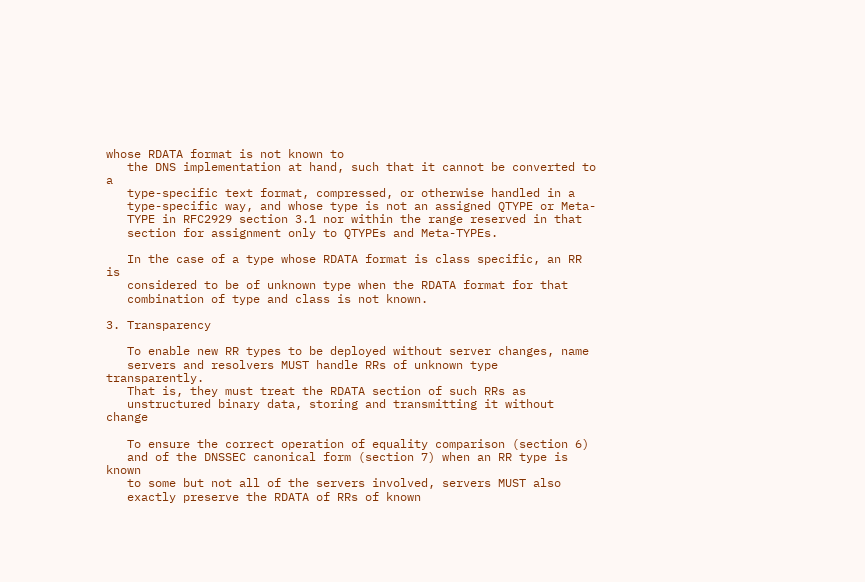whose RDATA format is not known to
   the DNS implementation at hand, such that it cannot be converted to a
   type-specific text format, compressed, or otherwise handled in a
   type-specific way, and whose type is not an assigned QTYPE or Meta-
   TYPE in RFC2929 section 3.1 nor within the range reserved in that
   section for assignment only to QTYPEs and Meta-TYPEs.

   In the case of a type whose RDATA format is class specific, an RR is
   considered to be of unknown type when the RDATA format for that
   combination of type and class is not known.

3. Transparency

   To enable new RR types to be deployed without server changes, name
   servers and resolvers MUST handle RRs of unknown type transparently.
   That is, they must treat the RDATA section of such RRs as
   unstructured binary data, storing and transmitting it without change

   To ensure the correct operation of equality comparison (section 6)
   and of the DNSSEC canonical form (section 7) when an RR type is known
   to some but not all of the servers involved, servers MUST also
   exactly preserve the RDATA of RRs of known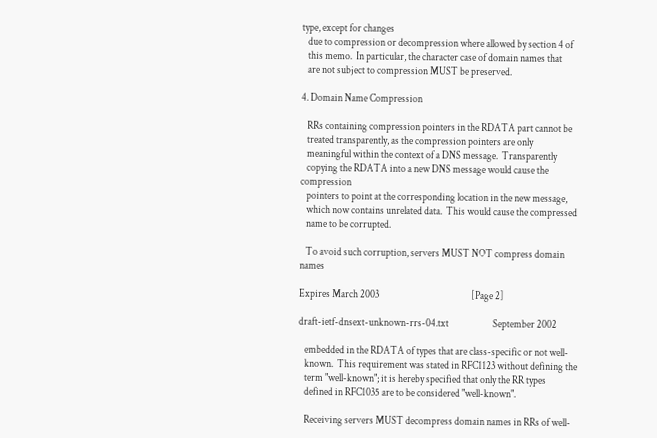type, except for changes
   due to compression or decompression where allowed by section 4 of
   this memo.  In particular, the character case of domain names that
   are not subject to compression MUST be preserved.

4. Domain Name Compression

   RRs containing compression pointers in the RDATA part cannot be
   treated transparently, as the compression pointers are only
   meaningful within the context of a DNS message.  Transparently
   copying the RDATA into a new DNS message would cause the compression
   pointers to point at the corresponding location in the new message,
   which now contains unrelated data.  This would cause the compressed
   name to be corrupted.

   To avoid such corruption, servers MUST NOT compress domain names

Expires March 2003                                              [Page 2]

draft-ietf-dnsext-unknown-rrs-04.txt                      September 2002

   embedded in the RDATA of types that are class-specific or not well-
   known.  This requirement was stated in RFC1123 without defining the
   term "well-known"; it is hereby specified that only the RR types
   defined in RFC1035 are to be considered "well-known".

   Receiving servers MUST decompress domain names in RRs of well-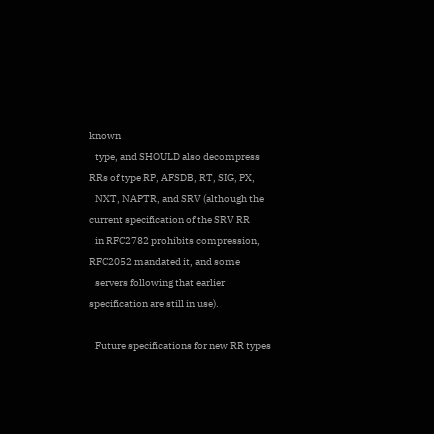known
   type, and SHOULD also decompress RRs of type RP, AFSDB, RT, SIG, PX,
   NXT, NAPTR, and SRV (although the current specification of the SRV RR
   in RFC2782 prohibits compression, RFC2052 mandated it, and some
   servers following that earlier specification are still in use).

   Future specifications for new RR types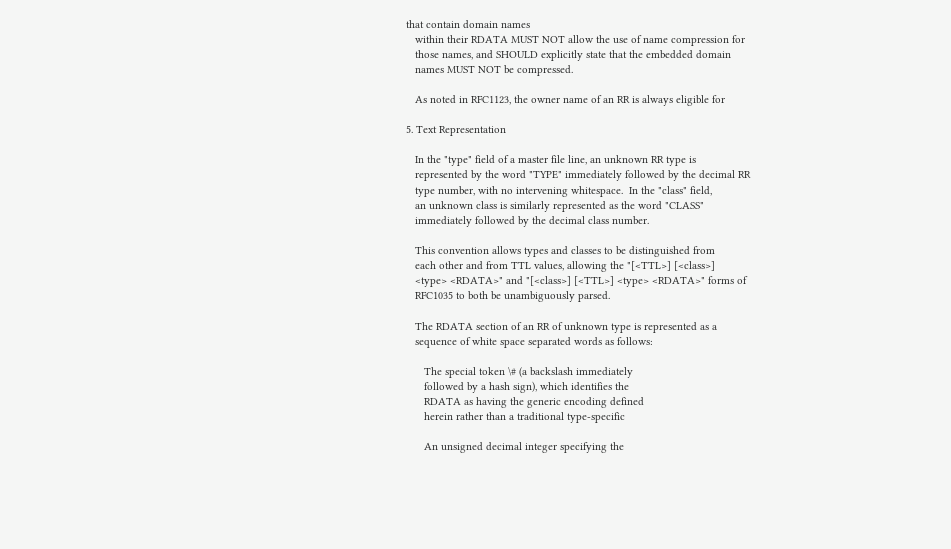that contain domain names
   within their RDATA MUST NOT allow the use of name compression for
   those names, and SHOULD explicitly state that the embedded domain
   names MUST NOT be compressed.

   As noted in RFC1123, the owner name of an RR is always eligible for

5. Text Representation

   In the "type" field of a master file line, an unknown RR type is
   represented by the word "TYPE" immediately followed by the decimal RR
   type number, with no intervening whitespace.  In the "class" field,
   an unknown class is similarly represented as the word "CLASS"
   immediately followed by the decimal class number.

   This convention allows types and classes to be distinguished from
   each other and from TTL values, allowing the "[<TTL>] [<class>]
   <type> <RDATA>" and "[<class>] [<TTL>] <type> <RDATA>" forms of
   RFC1035 to both be unambiguously parsed.

   The RDATA section of an RR of unknown type is represented as a
   sequence of white space separated words as follows:

      The special token \# (a backslash immediately
      followed by a hash sign), which identifies the
      RDATA as having the generic encoding defined
      herein rather than a traditional type-specific

      An unsigned decimal integer specifying the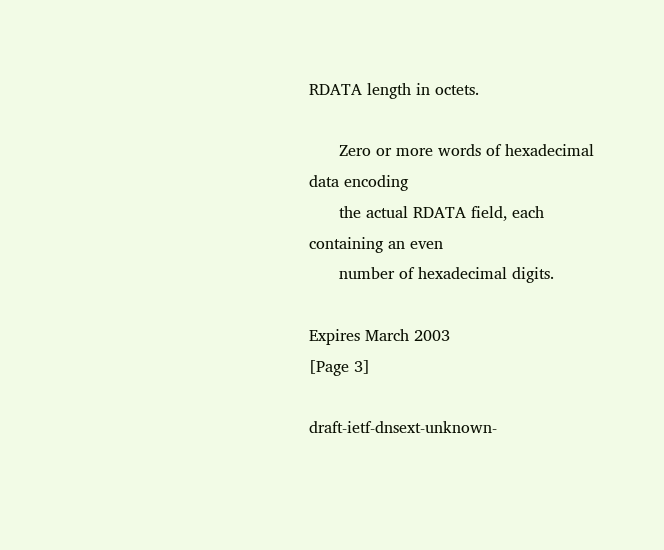RDATA length in octets.

      Zero or more words of hexadecimal data encoding
      the actual RDATA field, each containing an even
      number of hexadecimal digits.

Expires March 2003                                              [Page 3]

draft-ietf-dnsext-unknown-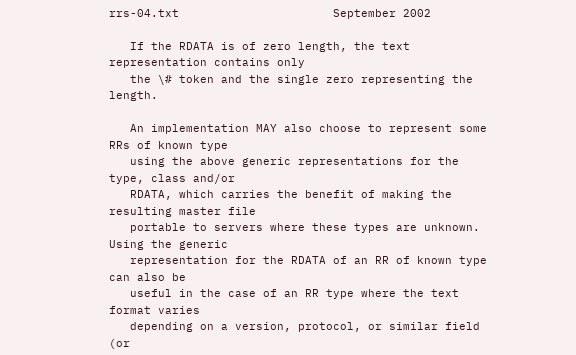rrs-04.txt                      September 2002

   If the RDATA is of zero length, the text representation contains only
   the \# token and the single zero representing the length.

   An implementation MAY also choose to represent some RRs of known type
   using the above generic representations for the type, class and/or
   RDATA, which carries the benefit of making the resulting master file
   portable to servers where these types are unknown.  Using the generic
   representation for the RDATA of an RR of known type can also be
   useful in the case of an RR type where the text format varies
   depending on a version, protocol, or similar field (or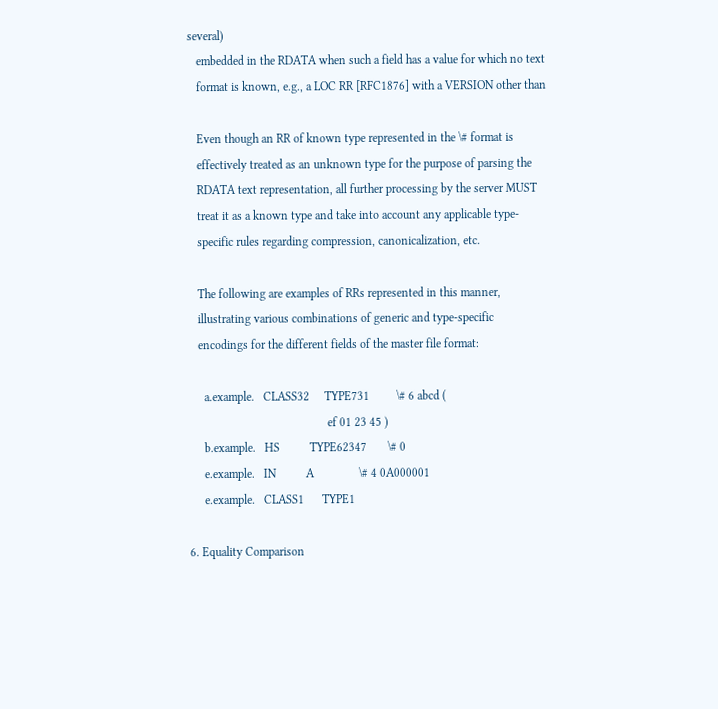several)
   embedded in the RDATA when such a field has a value for which no text
   format is known, e.g., a LOC RR [RFC1876] with a VERSION other than

   Even though an RR of known type represented in the \# format is
   effectively treated as an unknown type for the purpose of parsing the
   RDATA text representation, all further processing by the server MUST
   treat it as a known type and take into account any applicable type-
   specific rules regarding compression, canonicalization, etc.

   The following are examples of RRs represented in this manner,
   illustrating various combinations of generic and type-specific
   encodings for the different fields of the master file format:

     a.example.   CLASS32     TYPE731         \# 6 abcd (
                                              ef 01 23 45 )
     b.example.   HS          TYPE62347       \# 0
     e.example.   IN          A               \# 4 0A000001
     e.example.   CLASS1      TYPE1

6. Equality Comparison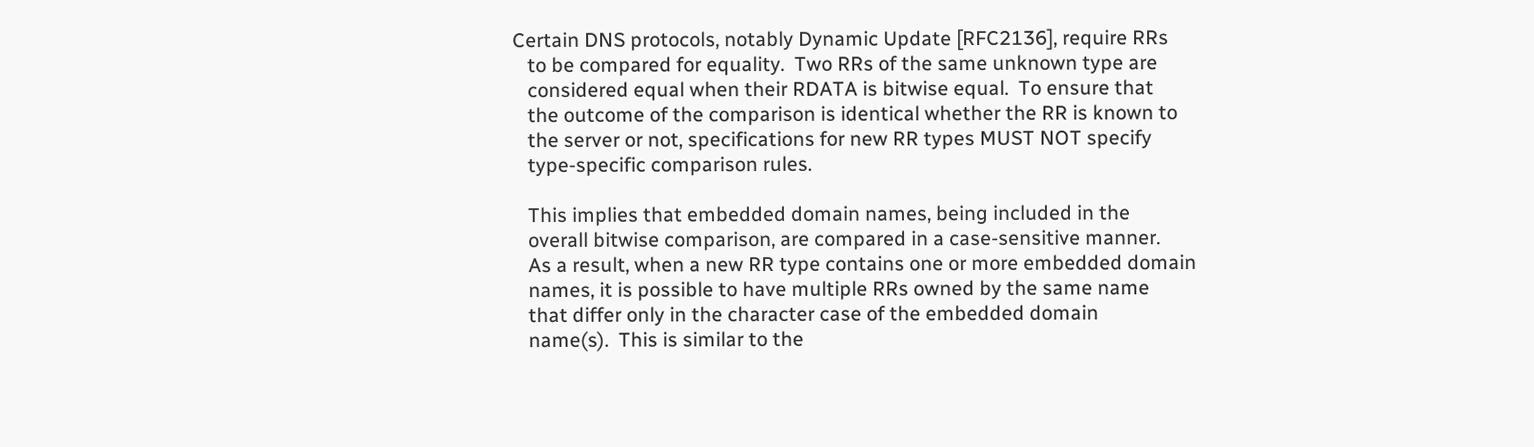Certain DNS protocols, notably Dynamic Update [RFC2136], require RRs
   to be compared for equality.  Two RRs of the same unknown type are
   considered equal when their RDATA is bitwise equal.  To ensure that
   the outcome of the comparison is identical whether the RR is known to
   the server or not, specifications for new RR types MUST NOT specify
   type-specific comparison rules.

   This implies that embedded domain names, being included in the
   overall bitwise comparison, are compared in a case-sensitive manner.
   As a result, when a new RR type contains one or more embedded domain
   names, it is possible to have multiple RRs owned by the same name
   that differ only in the character case of the embedded domain
   name(s).  This is similar to the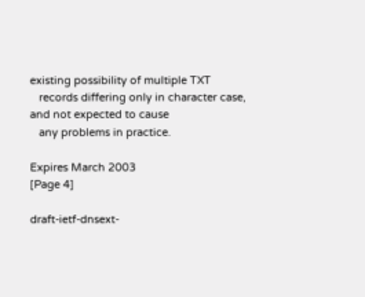existing possibility of multiple TXT
   records differing only in character case, and not expected to cause
   any problems in practice.

Expires March 2003                                              [Page 4]

draft-ietf-dnsext-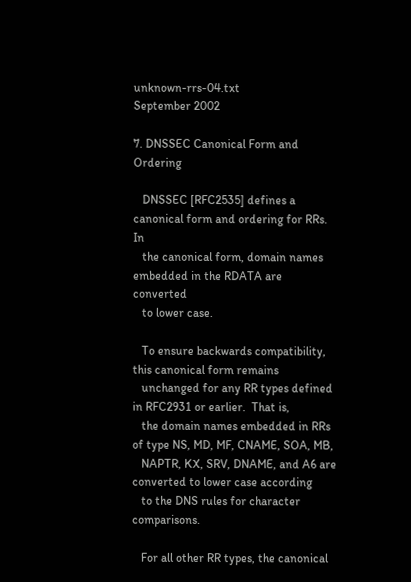unknown-rrs-04.txt                      September 2002

7. DNSSEC Canonical Form and Ordering

   DNSSEC [RFC2535] defines a canonical form and ordering for RRs.  In
   the canonical form, domain names embedded in the RDATA are converted
   to lower case.

   To ensure backwards compatibility, this canonical form remains
   unchanged for any RR types defined in RFC2931 or earlier.  That is,
   the domain names embedded in RRs of type NS, MD, MF, CNAME, SOA, MB,
   NAPTR, KX, SRV, DNAME, and A6 are converted to lower case according
   to the DNS rules for character comparisons.

   For all other RR types, the canonical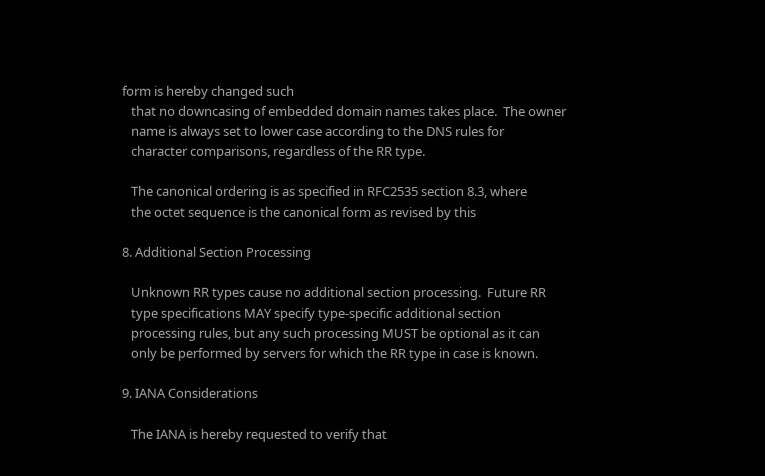form is hereby changed such
   that no downcasing of embedded domain names takes place.  The owner
   name is always set to lower case according to the DNS rules for
   character comparisons, regardless of the RR type.

   The canonical ordering is as specified in RFC2535 section 8.3, where
   the octet sequence is the canonical form as revised by this

8. Additional Section Processing

   Unknown RR types cause no additional section processing.  Future RR
   type specifications MAY specify type-specific additional section
   processing rules, but any such processing MUST be optional as it can
   only be performed by servers for which the RR type in case is known.

9. IANA Considerations

   The IANA is hereby requested to verify that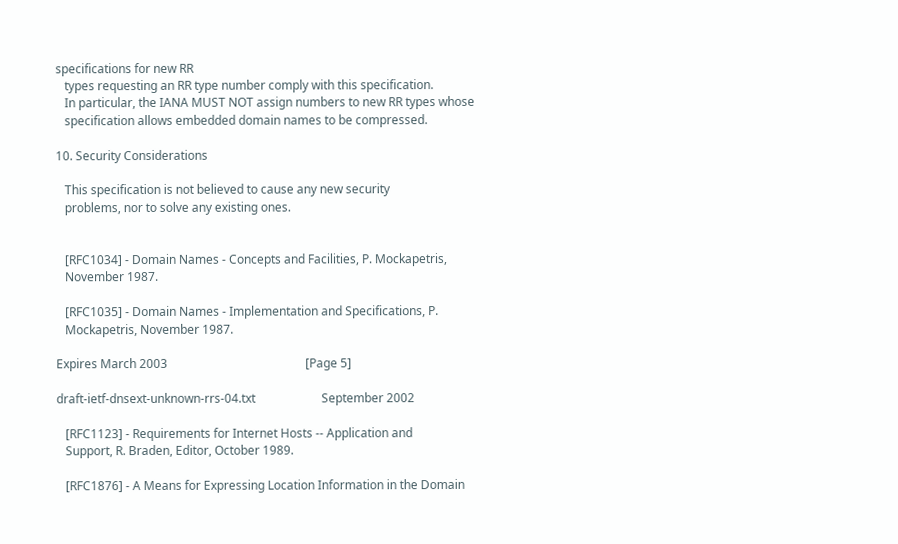specifications for new RR
   types requesting an RR type number comply with this specification.
   In particular, the IANA MUST NOT assign numbers to new RR types whose
   specification allows embedded domain names to be compressed.

10. Security Considerations

   This specification is not believed to cause any new security
   problems, nor to solve any existing ones.


   [RFC1034] - Domain Names - Concepts and Facilities, P. Mockapetris,
   November 1987.

   [RFC1035] - Domain Names - Implementation and Specifications, P.
   Mockapetris, November 1987.

Expires March 2003                                              [Page 5]

draft-ietf-dnsext-unknown-rrs-04.txt                      September 2002

   [RFC1123] - Requirements for Internet Hosts -- Application and
   Support, R. Braden, Editor, October 1989.

   [RFC1876] - A Means for Expressing Location Information in the Domain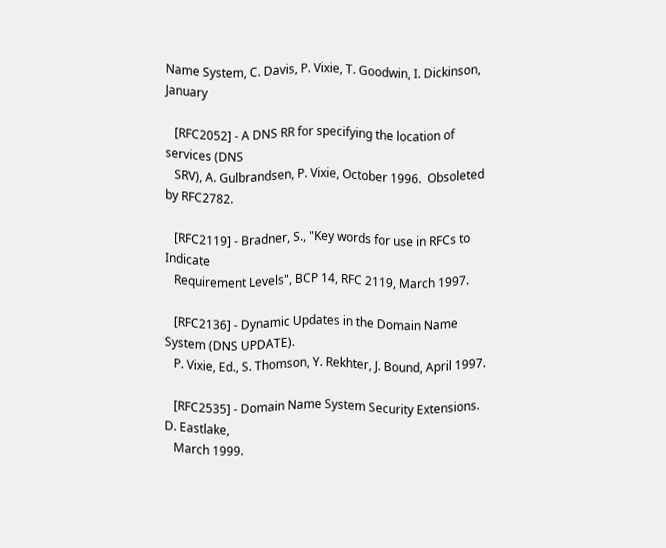Name System, C. Davis, P. Vixie, T. Goodwin, I. Dickinson, January

   [RFC2052] - A DNS RR for specifying the location of services (DNS
   SRV), A. Gulbrandsen, P. Vixie, October 1996.  Obsoleted by RFC2782.

   [RFC2119] - Bradner, S., "Key words for use in RFCs to Indicate
   Requirement Levels", BCP 14, RFC 2119, March 1997.

   [RFC2136] - Dynamic Updates in the Domain Name System (DNS UPDATE).
   P. Vixie, Ed., S. Thomson, Y. Rekhter, J. Bound, April 1997.

   [RFC2535] - Domain Name System Security Extensions. D. Eastlake,
   March 1999.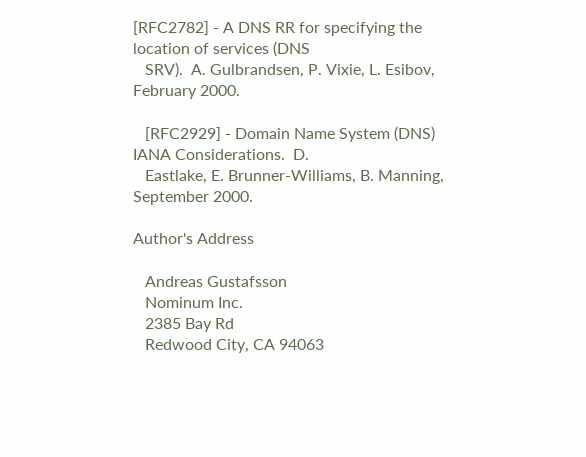[RFC2782] - A DNS RR for specifying the location of services (DNS
   SRV).  A. Gulbrandsen, P. Vixie, L. Esibov, February 2000.

   [RFC2929] - Domain Name System (DNS) IANA Considerations.  D.
   Eastlake, E. Brunner-Williams, B. Manning, September 2000.

Author's Address

   Andreas Gustafsson
   Nominum Inc.
   2385 Bay Rd
   Redwood City, CA 94063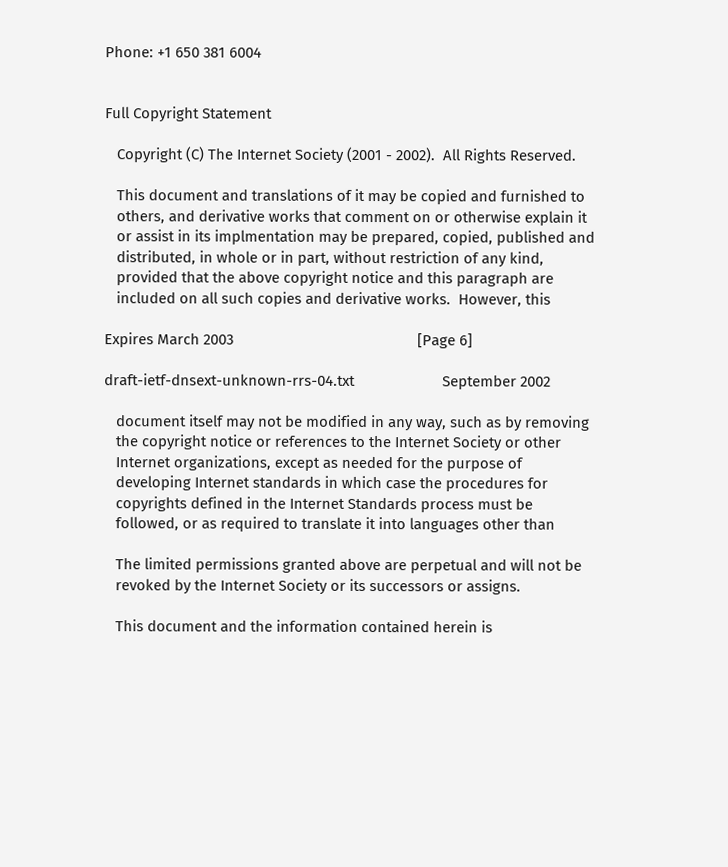Phone: +1 650 381 6004


Full Copyright Statement

   Copyright (C) The Internet Society (2001 - 2002).  All Rights Reserved.

   This document and translations of it may be copied and furnished to
   others, and derivative works that comment on or otherwise explain it
   or assist in its implmentation may be prepared, copied, published and
   distributed, in whole or in part, without restriction of any kind,
   provided that the above copyright notice and this paragraph are
   included on all such copies and derivative works.  However, this

Expires March 2003                                              [Page 6]

draft-ietf-dnsext-unknown-rrs-04.txt                      September 2002

   document itself may not be modified in any way, such as by removing
   the copyright notice or references to the Internet Society or other
   Internet organizations, except as needed for the purpose of
   developing Internet standards in which case the procedures for
   copyrights defined in the Internet Standards process must be
   followed, or as required to translate it into languages other than

   The limited permissions granted above are perpetual and will not be
   revoked by the Internet Society or its successors or assigns.

   This document and the information contained herein is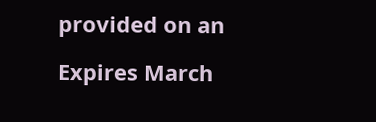provided on an

Expires March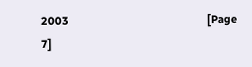2003                                              [Page 7]